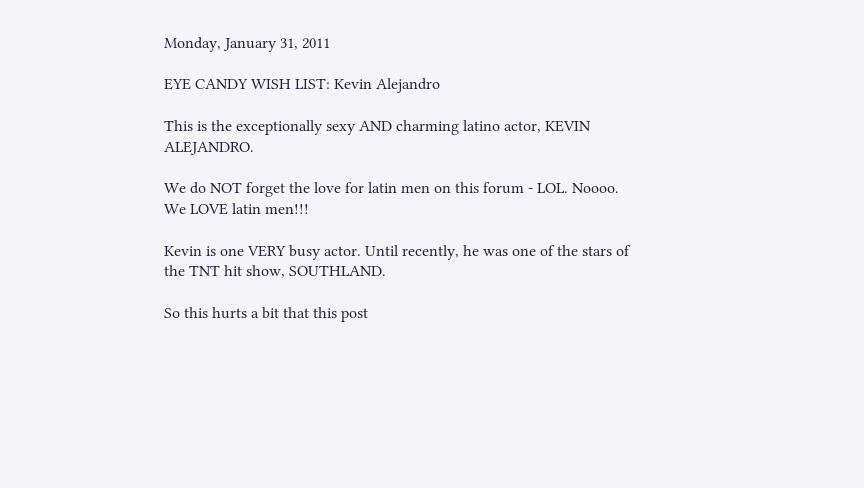Monday, January 31, 2011

EYE CANDY WISH LIST: Kevin Alejandro

This is the exceptionally sexy AND charming latino actor, KEVIN ALEJANDRO.

We do NOT forget the love for latin men on this forum - LOL. Noooo. We LOVE latin men!!!

Kevin is one VERY busy actor. Until recently, he was one of the stars of the TNT hit show, SOUTHLAND.

So this hurts a bit that this post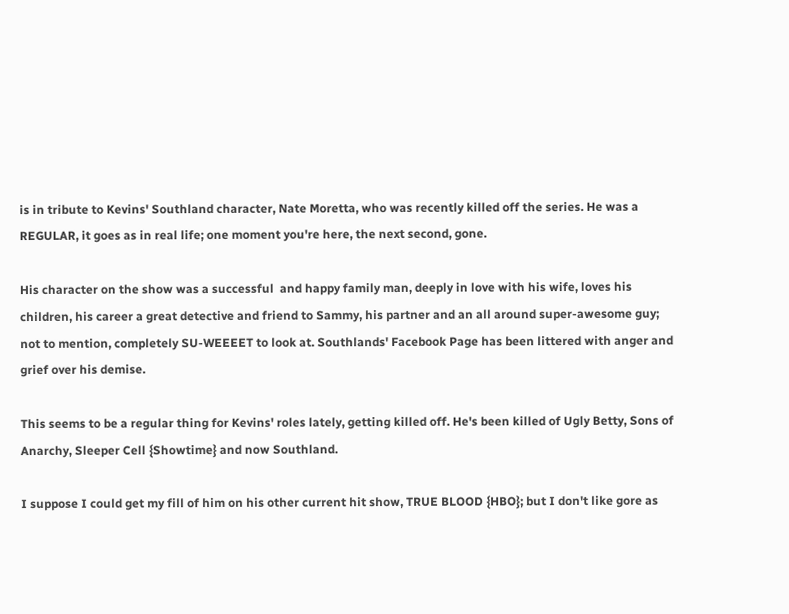is in tribute to Kevins' Southland character, Nate Moretta, who was recently killed off the series. He was a REGULAR, it goes as in real life; one moment you're here, the next second, gone.

His character on the show was a successful  and happy family man, deeply in love with his wife, loves his children, his career a great detective and friend to Sammy, his partner and an all around super-awesome guy; not to mention, completely SU-WEEEET to look at. Southlands' Facebook Page has been littered with anger and grief over his demise.

This seems to be a regular thing for Kevins' roles lately, getting killed off. He's been killed of Ugly Betty, Sons of Anarchy, Sleeper Cell {Showtime} and now Southland.

I suppose I could get my fill of him on his other current hit show, TRUE BLOOD {HBO}; but I don't like gore as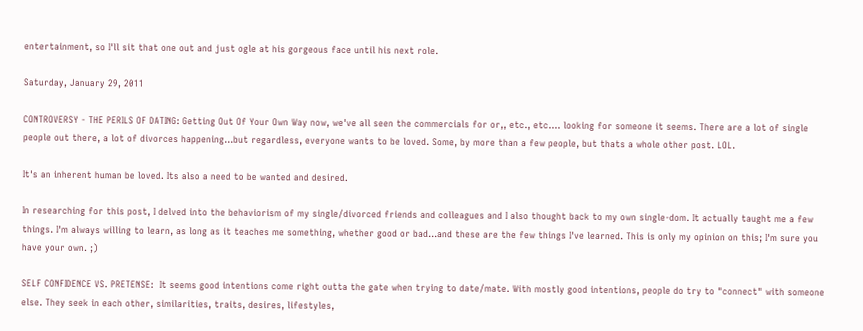entertainment, so I'll sit that one out and just ogle at his gorgeous face until his next role.

Saturday, January 29, 2011

CONTROVERSY - THE PERILS OF DATING: Getting Out Of Your Own Way now, we've all seen the commercials for or,, etc., etc.... looking for someone it seems. There are a lot of single people out there, a lot of divorces happening...but regardless, everyone wants to be loved. Some, by more than a few people, but thats a whole other post. LOL.

It's an inherent human be loved. Its also a need to be wanted and desired.

In researching for this post, I delved into the behaviorism of my single/divorced friends and colleagues and I also thought back to my own single-dom. It actually taught me a few things. I'm always willing to learn, as long as it teaches me something, whether good or bad...and these are the few things I've learned. This is only my opinion on this; I'm sure you have your own. ;)

SELF CONFIDENCE VS. PRETENSE:  It seems good intentions come right outta the gate when trying to date/mate. With mostly good intentions, people do try to "connect" with someone else. They seek in each other, similarities, traits, desires, lifestyles,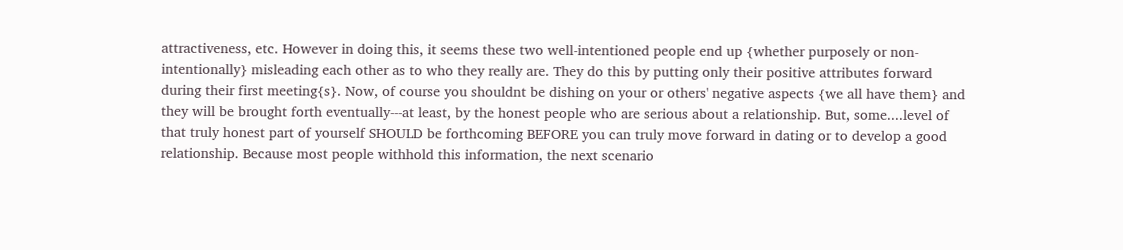attractiveness, etc. However in doing this, it seems these two well-intentioned people end up {whether purposely or non-intentionally} misleading each other as to who they really are. They do this by putting only their positive attributes forward during their first meeting{s}. Now, of course you shouldnt be dishing on your or others' negative aspects {we all have them} and they will be brought forth eventually---at least, by the honest people who are serious about a relationship. But, some....level of that truly honest part of yourself SHOULD be forthcoming BEFORE you can truly move forward in dating or to develop a good relationship. Because most people withhold this information, the next scenario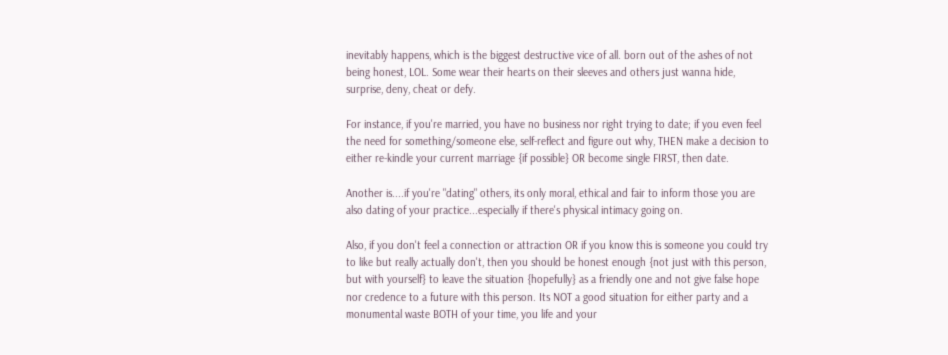inevitably happens, which is the biggest destructive vice of all. born out of the ashes of not being honest, LOL. Some wear their hearts on their sleeves and others just wanna hide, surprise, deny, cheat or defy.

For instance, if you're married, you have no business nor right trying to date; if you even feel the need for something/someone else, self-reflect and figure out why, THEN make a decision to either re-kindle your current marriage {if possible} OR become single FIRST, then date.

Another is....if you're "dating" others, its only moral, ethical and fair to inform those you are also dating of your practice...especially if there's physical intimacy going on.

Also, if you don't feel a connection or attraction OR if you know this is someone you could try to like but really actually don't, then you should be honest enough {not just with this person, but with yourself} to leave the situation {hopefully} as a friendly one and not give false hope nor credence to a future with this person. Its NOT a good situation for either party and a monumental waste BOTH of your time, you life and your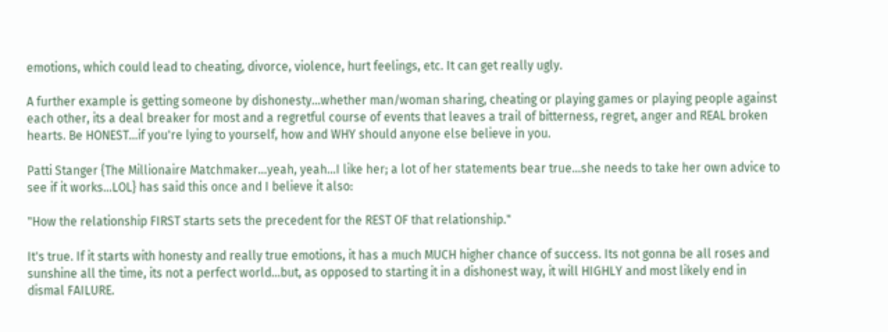emotions, which could lead to cheating, divorce, violence, hurt feelings, etc. It can get really ugly.

A further example is getting someone by dishonesty...whether man/woman sharing, cheating or playing games or playing people against each other, its a deal breaker for most and a regretful course of events that leaves a trail of bitterness, regret, anger and REAL broken hearts. Be HONEST...if you're lying to yourself, how and WHY should anyone else believe in you.

Patti Stanger {The Millionaire Matchmaker...yeah, yeah...I like her; a lot of her statements bear true...she needs to take her own advice to see if it works...LOL} has said this once and I believe it also:

"How the relationship FIRST starts sets the precedent for the REST OF that relationship."

It's true. If it starts with honesty and really true emotions, it has a much MUCH higher chance of success. Its not gonna be all roses and sunshine all the time, its not a perfect world...but, as opposed to starting it in a dishonest way, it will HIGHLY and most likely end in dismal FAILURE.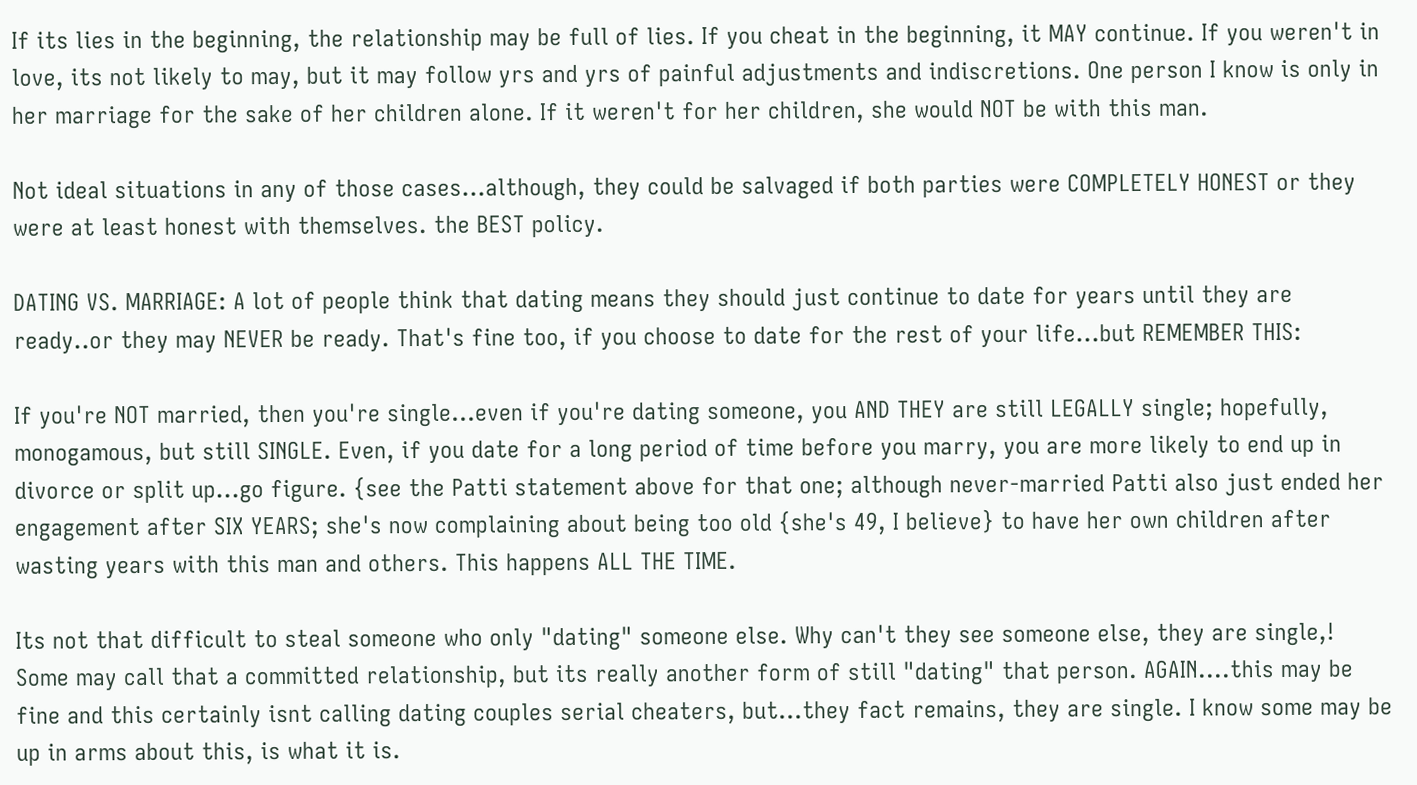If its lies in the beginning, the relationship may be full of lies. If you cheat in the beginning, it MAY continue. If you weren't in love, its not likely to may, but it may follow yrs and yrs of painful adjustments and indiscretions. One person I know is only in her marriage for the sake of her children alone. If it weren't for her children, she would NOT be with this man.

Not ideal situations in any of those cases...although, they could be salvaged if both parties were COMPLETELY HONEST or they were at least honest with themselves. the BEST policy.

DATING VS. MARRIAGE: A lot of people think that dating means they should just continue to date for years until they are ready..or they may NEVER be ready. That's fine too, if you choose to date for the rest of your life...but REMEMBER THIS:

If you're NOT married, then you're single...even if you're dating someone, you AND THEY are still LEGALLY single; hopefully, monogamous, but still SINGLE. Even, if you date for a long period of time before you marry, you are more likely to end up in divorce or split up...go figure. {see the Patti statement above for that one; although never-married Patti also just ended her engagement after SIX YEARS; she's now complaining about being too old {she's 49, I believe} to have her own children after wasting years with this man and others. This happens ALL THE TIME.

Its not that difficult to steal someone who only "dating" someone else. Why can't they see someone else, they are single,! Some may call that a committed relationship, but its really another form of still "dating" that person. AGAIN....this may be fine and this certainly isnt calling dating couples serial cheaters, but...they fact remains, they are single. I know some may be up in arms about this, is what it is.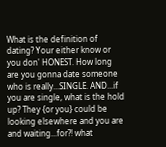What is the definition of dating? Your either know or you don' HONEST. How long are you gonna date someone who is really...SINGLE. AND...if you are single, what is the hold up? They {or you} could be looking elsewhere and you are and waiting...for?! what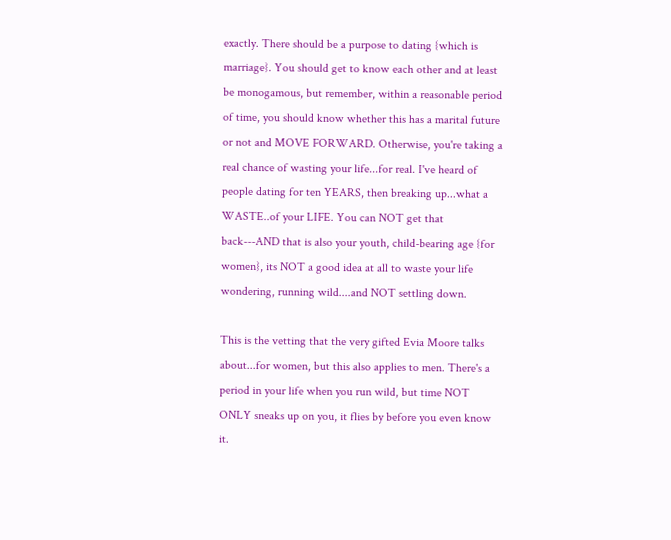exactly. There should be a purpose to dating {which is marriage}. You should get to know each other and at least be monogamous, but remember, within a reasonable period of time, you should know whether this has a marital future or not and MOVE FORWARD. Otherwise, you're taking a real chance of wasting your life...for real. I've heard of people dating for ten YEARS, then breaking up...what a WASTE..of your LIFE. You can NOT get that back---AND that is also your youth, child-bearing age {for women}, its NOT a good idea at all to waste your life wondering, running wild....and NOT settling down.

This is the vetting that the very gifted Evia Moore talks about...for women, but this also applies to men. There's a period in your life when you run wild, but time NOT ONLY sneaks up on you, it flies by before you even know it.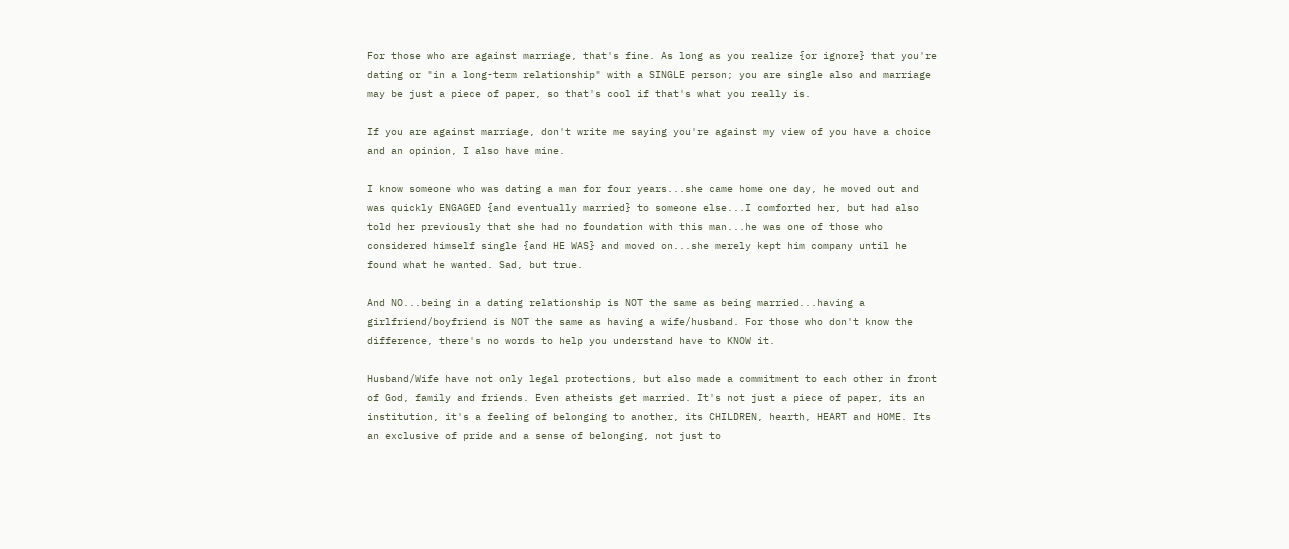For those who are against marriage, that's fine. As long as you realize {or ignore} that you're dating or "in a long-term relationship" with a SINGLE person; you are single also and marriage may be just a piece of paper, so that's cool if that's what you really is.

If you are against marriage, don't write me saying you're against my view of you have a choice and an opinion, I also have mine.

I know someone who was dating a man for four years...she came home one day, he moved out and was quickly ENGAGED {and eventually married} to someone else...I comforted her, but had also told her previously that she had no foundation with this man...he was one of those who considered himself single {and HE WAS} and moved on...she merely kept him company until he found what he wanted. Sad, but true.

And NO...being in a dating relationship is NOT the same as being married...having a girlfriend/boyfriend is NOT the same as having a wife/husband. For those who don't know the difference, there's no words to help you understand have to KNOW it.

Husband/Wife have not only legal protections, but also made a commitment to each other in front of God, family and friends. Even atheists get married. It's not just a piece of paper, its an institution, it's a feeling of belonging to another, its CHILDREN, hearth, HEART and HOME. Its an exclusive of pride and a sense of belonging, not just to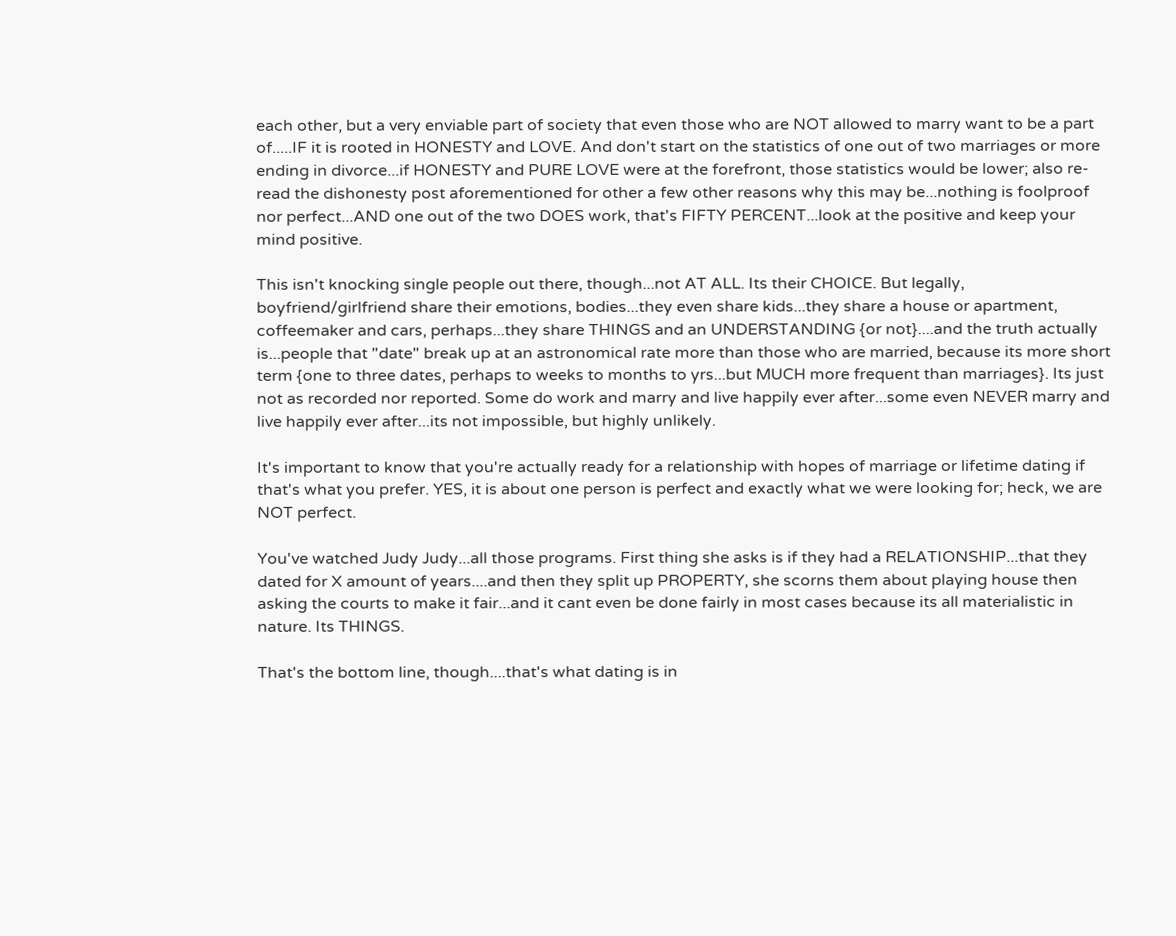each other, but a very enviable part of society that even those who are NOT allowed to marry want to be a part of.....IF it is rooted in HONESTY and LOVE. And don't start on the statistics of one out of two marriages or more ending in divorce...if HONESTY and PURE LOVE were at the forefront, those statistics would be lower; also re-read the dishonesty post aforementioned for other a few other reasons why this may be...nothing is foolproof nor perfect...AND one out of the two DOES work, that's FIFTY PERCENT...look at the positive and keep your mind positive.

This isn't knocking single people out there, though...not AT ALL. Its their CHOICE. But legally, boyfriend/girlfriend share their emotions, bodies...they even share kids...they share a house or apartment, coffeemaker and cars, perhaps...they share THINGS and an UNDERSTANDING {or not}....and the truth actually is...people that "date" break up at an astronomical rate more than those who are married, because its more short term {one to three dates, perhaps to weeks to months to yrs...but MUCH more frequent than marriages}. Its just not as recorded nor reported. Some do work and marry and live happily ever after...some even NEVER marry and live happily ever after...its not impossible, but highly unlikely.

It's important to know that you're actually ready for a relationship with hopes of marriage or lifetime dating if that's what you prefer. YES, it is about one person is perfect and exactly what we were looking for; heck, we are NOT perfect.

You've watched Judy Judy...all those programs. First thing she asks is if they had a RELATIONSHIP...that they dated for X amount of years....and then they split up PROPERTY, she scorns them about playing house then asking the courts to make it fair...and it cant even be done fairly in most cases because its all materialistic in nature. Its THINGS.

That's the bottom line, though....that's what dating is in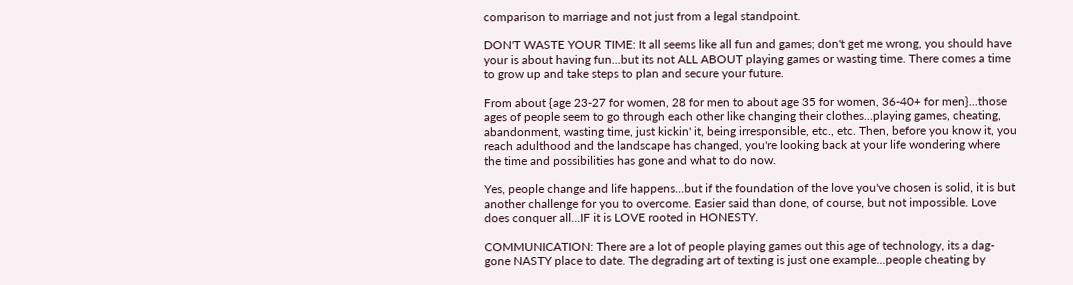comparison to marriage and not just from a legal standpoint.

DON'T WASTE YOUR TIME: It all seems like all fun and games; don't get me wrong, you should have your is about having fun...but its not ALL ABOUT playing games or wasting time. There comes a time to grow up and take steps to plan and secure your future.

From about {age 23-27 for women, 28 for men to about age 35 for women, 36-40+ for men}...those ages of people seem to go through each other like changing their clothes...playing games, cheating, abandonment, wasting time, just kickin' it, being irresponsible, etc., etc. Then, before you know it, you reach adulthood and the landscape has changed, you're looking back at your life wondering where the time and possibilities has gone and what to do now.

Yes, people change and life happens...but if the foundation of the love you've chosen is solid, it is but another challenge for you to overcome. Easier said than done, of course, but not impossible. Love does conquer all...IF it is LOVE rooted in HONESTY.

COMMUNICATION: There are a lot of people playing games out this age of technology, its a dag-gone NASTY place to date. The degrading art of texting is just one example...people cheating by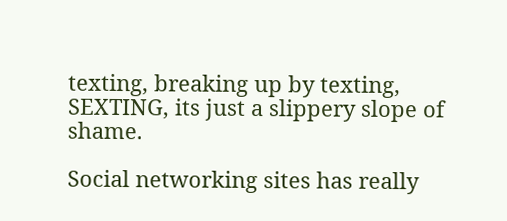texting, breaking up by texting, SEXTING, its just a slippery slope of shame.

Social networking sites has really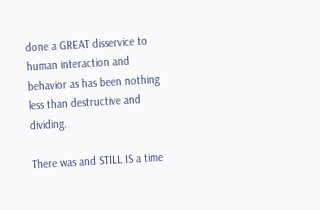done a GREAT disservice to human interaction and behavior as has been nothing less than destructive and dividing.

There was and STILL IS a time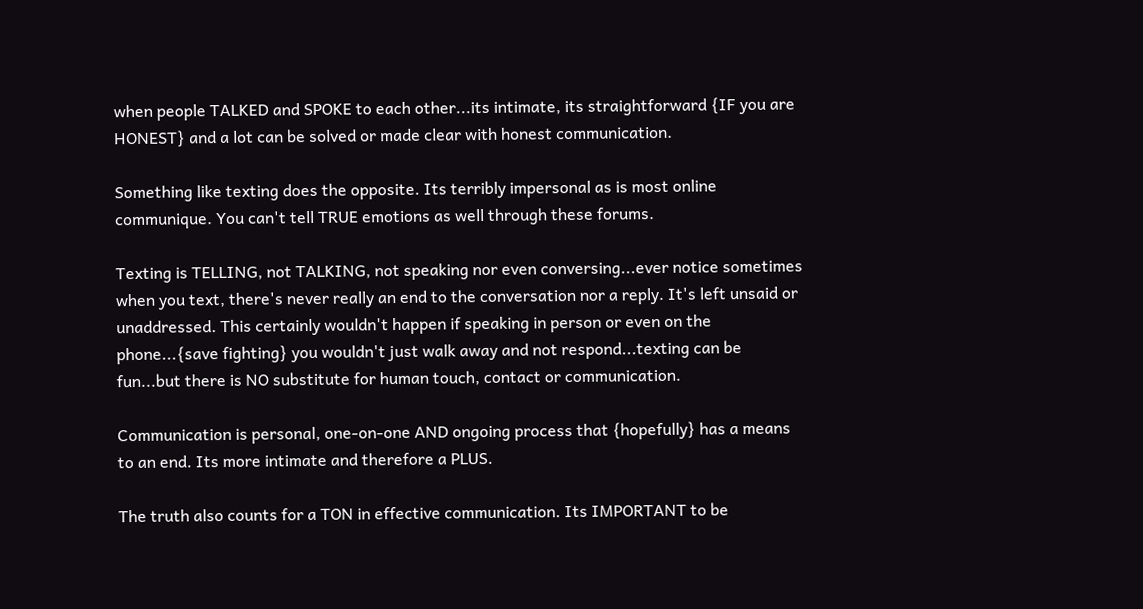when people TALKED and SPOKE to each other...its intimate, its straightforward {IF you are HONEST} and a lot can be solved or made clear with honest communication.

Something like texting does the opposite. Its terribly impersonal as is most online communique. You can't tell TRUE emotions as well through these forums.

Texting is TELLING, not TALKING, not speaking nor even conversing...ever notice sometimes when you text, there's never really an end to the conversation nor a reply. It's left unsaid or unaddressed. This certainly wouldn't happen if speaking in person or even on the phone...{save fighting} you wouldn't just walk away and not respond...texting can be fun...but there is NO substitute for human touch, contact or communication.

Communication is personal, one-on-one AND ongoing process that {hopefully} has a means to an end. Its more intimate and therefore a PLUS.

The truth also counts for a TON in effective communication. Its IMPORTANT to be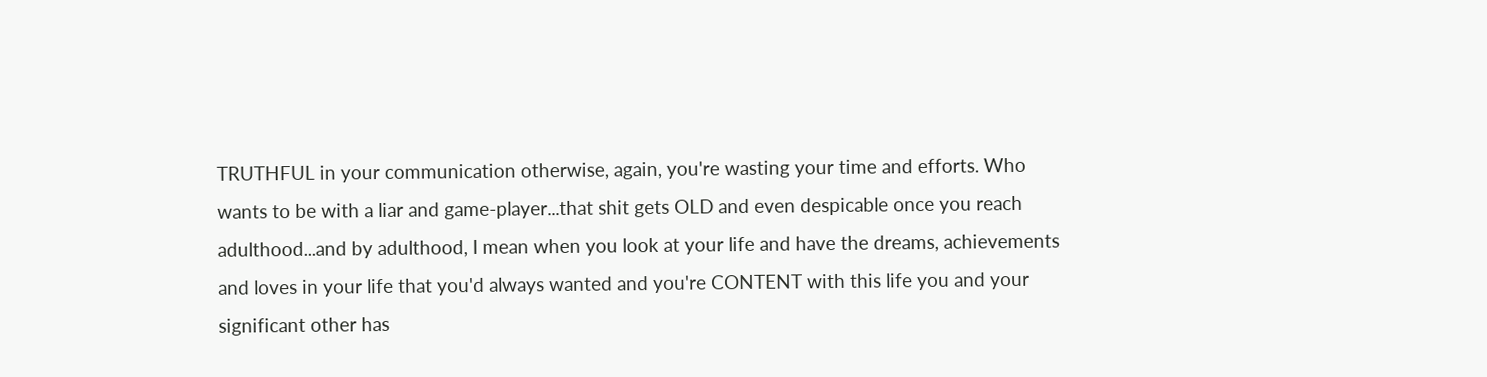TRUTHFUL in your communication otherwise, again, you're wasting your time and efforts. Who wants to be with a liar and game-player...that shit gets OLD and even despicable once you reach adulthood...and by adulthood, I mean when you look at your life and have the dreams, achievements and loves in your life that you'd always wanted and you're CONTENT with this life you and your significant other has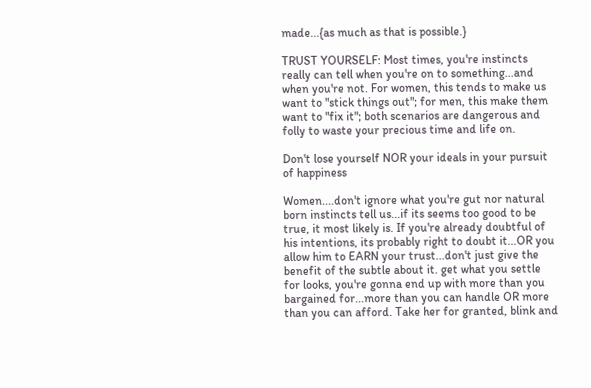made...{as much as that is possible.}

TRUST YOURSELF: Most times, you're instincts really can tell when you're on to something...and when you're not. For women, this tends to make us want to "stick things out"; for men, this make them want to "fix it"; both scenarios are dangerous and folly to waste your precious time and life on.

Don't lose yourself NOR your ideals in your pursuit of happiness

Women....don't ignore what you're gut nor natural born instincts tell us...if its seems too good to be true, it most likely is. If you're already doubtful of his intentions, its probably right to doubt it...OR you allow him to EARN your trust...don't just give the benefit of the subtle about it. get what you settle for looks, you're gonna end up with more than you bargained for...more than you can handle OR more than you can afford. Take her for granted, blink and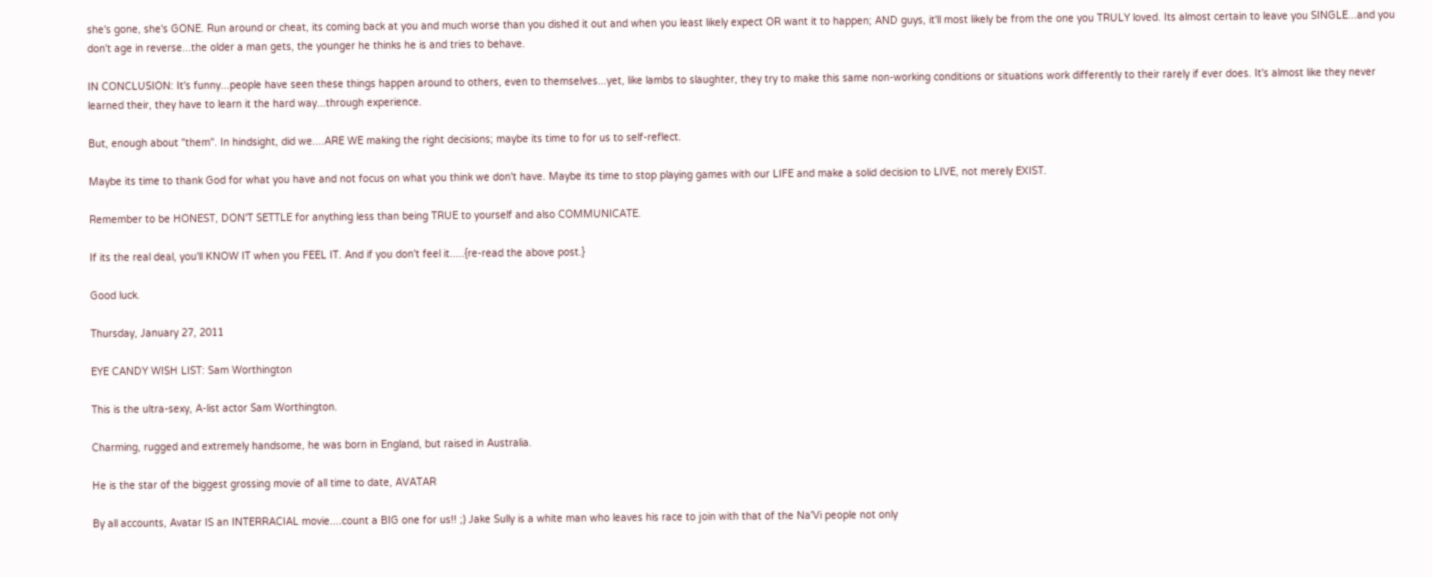she's gone, she's GONE. Run around or cheat, its coming back at you and much worse than you dished it out and when you least likely expect OR want it to happen; AND guys, it'll most likely be from the one you TRULY loved. Its almost certain to leave you SINGLE...and you don't age in reverse...the older a man gets, the younger he thinks he is and tries to behave.

IN CONCLUSION: It's funny...people have seen these things happen around to others, even to themselves...yet, like lambs to slaughter, they try to make this same non-working conditions or situations work differently to their rarely if ever does. It's almost like they never learned their, they have to learn it the hard way...through experience.

But, enough about "them". In hindsight, did we....ARE WE making the right decisions; maybe its time to for us to self-reflect.

Maybe its time to thank God for what you have and not focus on what you think we don't have. Maybe its time to stop playing games with our LIFE and make a solid decision to LIVE, not merely EXIST.

Remember to be HONEST, DON'T SETTLE for anything less than being TRUE to yourself and also COMMUNICATE.

If its the real deal, you'll KNOW IT when you FEEL IT. And if you don't feel it.....{re-read the above post.}

Good luck.

Thursday, January 27, 2011

EYE CANDY WISH LIST: Sam Worthington

This is the ultra-sexy, A-list actor Sam Worthington.

Charming, rugged and extremely handsome, he was born in England, but raised in Australia.

He is the star of the biggest grossing movie of all time to date, AVATAR

By all accounts, Avatar IS an INTERRACIAL movie....count a BIG one for us!! ;) Jake Sully is a white man who leaves his race to join with that of the Na'Vi people not only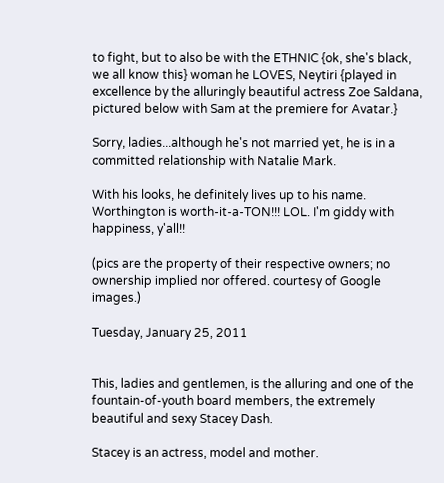to fight, but to also be with the ETHNIC {ok, she's black, we all know this} woman he LOVES, Neytiri {played in excellence by the alluringly beautiful actress Zoe Saldana, pictured below with Sam at the premiere for Avatar.}

Sorry, ladies...although he's not married yet, he is in a committed relationship with Natalie Mark.

With his looks, he definitely lives up to his name. Worthington is worth-it-a-TON!!! LOL. I'm giddy with happiness, y'all!!

(pics are the property of their respective owners; no ownership implied nor offered. courtesy of Google images.)

Tuesday, January 25, 2011


This, ladies and gentlemen, is the alluring and one of the fountain-of-youth board members, the extremely beautiful and sexy Stacey Dash.

Stacey is an actress, model and mother.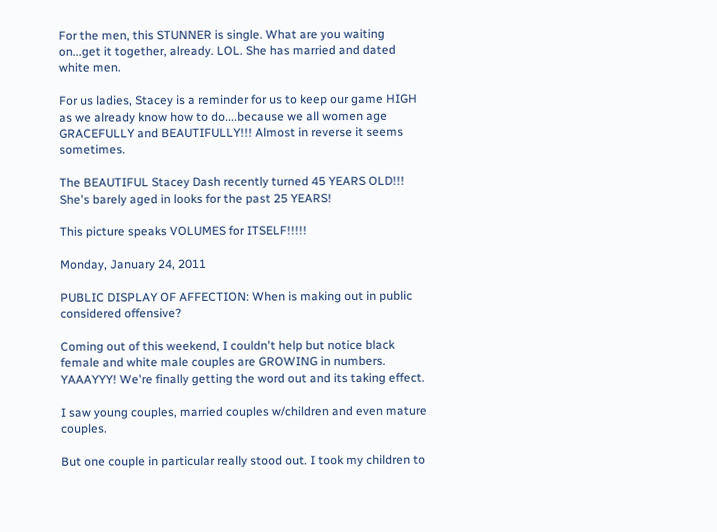For the men, this STUNNER is single. What are you waiting on...get it together, already. LOL. She has married and dated white men.

For us ladies, Stacey is a reminder for us to keep our game HIGH as we already know how to do....because we all women age GRACEFULLY and BEAUTIFULLY!!! Almost in reverse it seems sometimes.

The BEAUTIFUL Stacey Dash recently turned 45 YEARS OLD!!! She's barely aged in looks for the past 25 YEARS!

This picture speaks VOLUMES for ITSELF!!!!!

Monday, January 24, 2011

PUBLIC DISPLAY OF AFFECTION: When is making out in public considered offensive?

Coming out of this weekend, I couldn't help but notice black female and white male couples are GROWING in numbers. YAAAYYY! We're finally getting the word out and its taking effect.

I saw young couples, married couples w/children and even mature couples.

But one couple in particular really stood out. I took my children to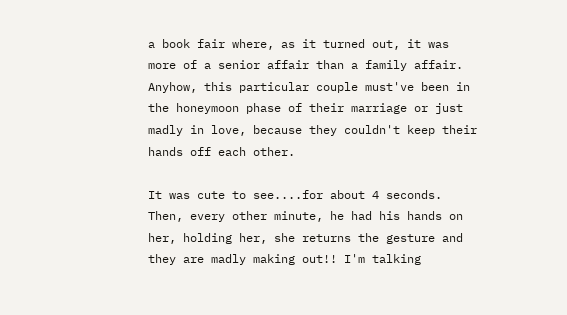a book fair where, as it turned out, it was more of a senior affair than a family affair. Anyhow, this particular couple must've been in the honeymoon phase of their marriage or just madly in love, because they couldn't keep their hands off each other.

It was cute to see....for about 4 seconds. Then, every other minute, he had his hands on her, holding her, she returns the gesture and they are madly making out!! I'm talking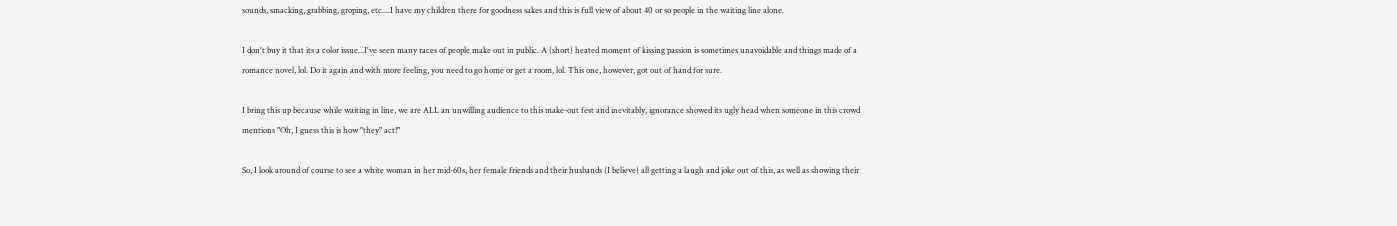sounds, smacking, grabbing, groping, etc....I have my children there for goodness sakes and this is full view of about 40 or so people in the waiting line alone.

I don't buy it that its a color issue...I've seen many races of people make out in public. A {short} heated moment of kissing passion is sometimes unavoidable and things made of a romance novel, lol. Do it again and with more feeling, you need to go home or get a room, lol. This one, however, got out of hand for sure.

I bring this up because while waiting in line, we are ALL an unwilling audience to this make-out fest and inevitably, ignorance showed its ugly head when someone in this crowd mentions "Oh, I guess this is how "they" act!"

So, I look around of course to see a white woman in her mid-60s, her female friends and their husbands {I believe} all getting a laugh and joke out of this, as well as showing their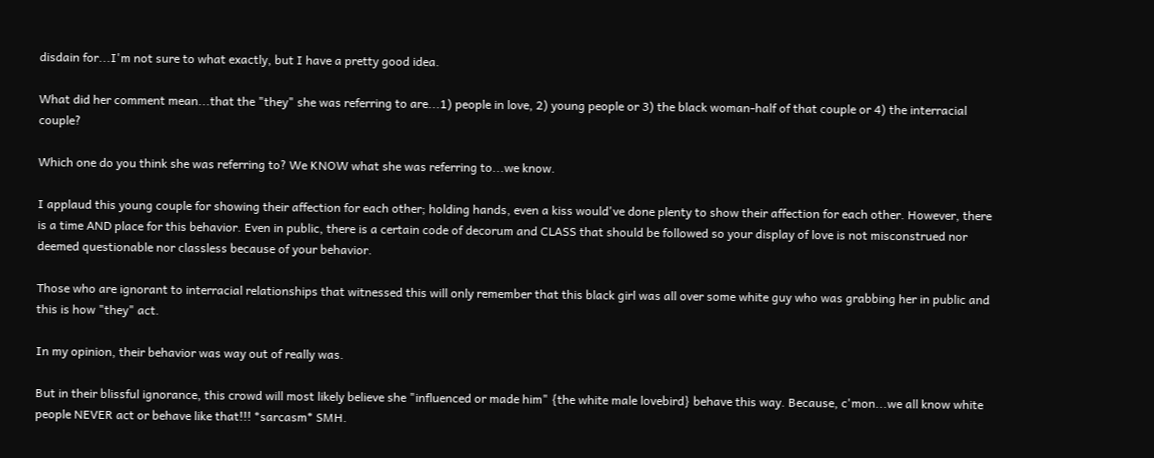disdain for...I'm not sure to what exactly, but I have a pretty good idea.

What did her comment mean...that the "they" she was referring to are...1) people in love, 2) young people or 3) the black woman-half of that couple or 4) the interracial couple?

Which one do you think she was referring to? We KNOW what she was referring to...we know.

I applaud this young couple for showing their affection for each other; holding hands, even a kiss would've done plenty to show their affection for each other. However, there is a time AND place for this behavior. Even in public, there is a certain code of decorum and CLASS that should be followed so your display of love is not misconstrued nor deemed questionable nor classless because of your behavior.

Those who are ignorant to interracial relationships that witnessed this will only remember that this black girl was all over some white guy who was grabbing her in public and this is how "they" act.

In my opinion, their behavior was way out of really was.

But in their blissful ignorance, this crowd will most likely believe she "influenced or made him" {the white male lovebird} behave this way. Because, c'mon...we all know white people NEVER act or behave like that!!! *sarcasm* SMH.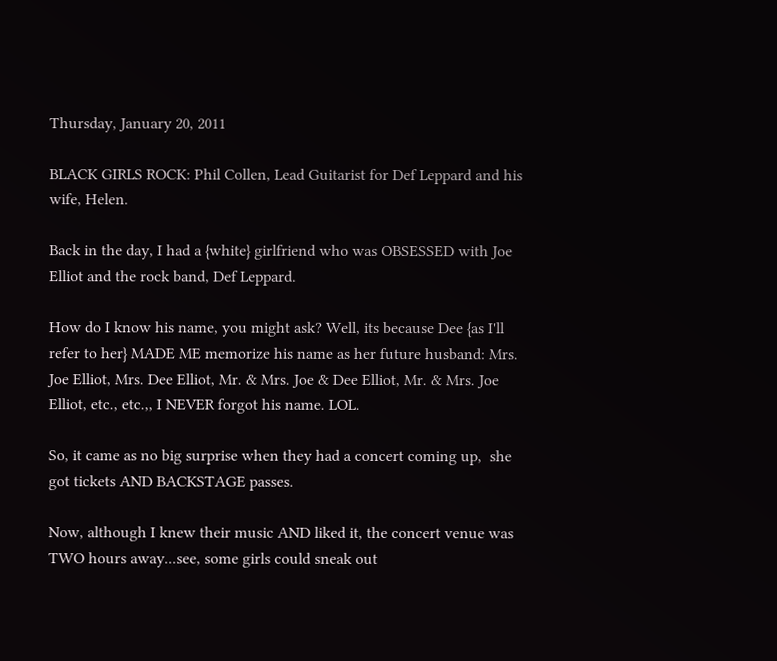Thursday, January 20, 2011

BLACK GIRLS ROCK: Phil Collen, Lead Guitarist for Def Leppard and his wife, Helen.

Back in the day, I had a {white} girlfriend who was OBSESSED with Joe Elliot and the rock band, Def Leppard.

How do I know his name, you might ask? Well, its because Dee {as I'll refer to her} MADE ME memorize his name as her future husband: Mrs. Joe Elliot, Mrs. Dee Elliot, Mr. & Mrs. Joe & Dee Elliot, Mr. & Mrs. Joe Elliot, etc., etc.,, I NEVER forgot his name. LOL.

So, it came as no big surprise when they had a concert coming up,  she got tickets AND BACKSTAGE passes.

Now, although I knew their music AND liked it, the concert venue was TWO hours away...see, some girls could sneak out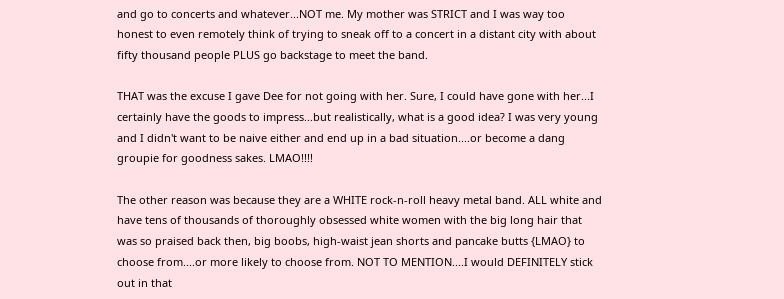and go to concerts and whatever...NOT me. My mother was STRICT and I was way too honest to even remotely think of trying to sneak off to a concert in a distant city with about fifty thousand people PLUS go backstage to meet the band.

THAT was the excuse I gave Dee for not going with her. Sure, I could have gone with her...I certainly have the goods to impress...but realistically, what is a good idea? I was very young and I didn't want to be naive either and end up in a bad situation....or become a dang groupie for goodness sakes. LMAO!!!!

The other reason was because they are a WHITE rock-n-roll heavy metal band. ALL white and have tens of thousands of thoroughly obsessed white women with the big long hair that was so praised back then, big boobs, high-waist jean shorts and pancake butts {LMAO} to choose from....or more likely to choose from. NOT TO MENTION....I would DEFINITELY stick out in that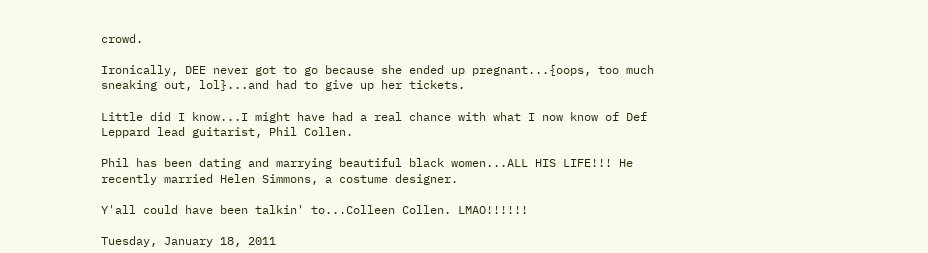crowd.

Ironically, DEE never got to go because she ended up pregnant...{oops, too much sneaking out, lol}...and had to give up her tickets.

Little did I know...I might have had a real chance with what I now know of Def Leppard lead guitarist, Phil Collen.

Phil has been dating and marrying beautiful black women...ALL HIS LIFE!!! He recently married Helen Simmons, a costume designer.

Y'all could have been talkin' to...Colleen Collen. LMAO!!!!!!

Tuesday, January 18, 2011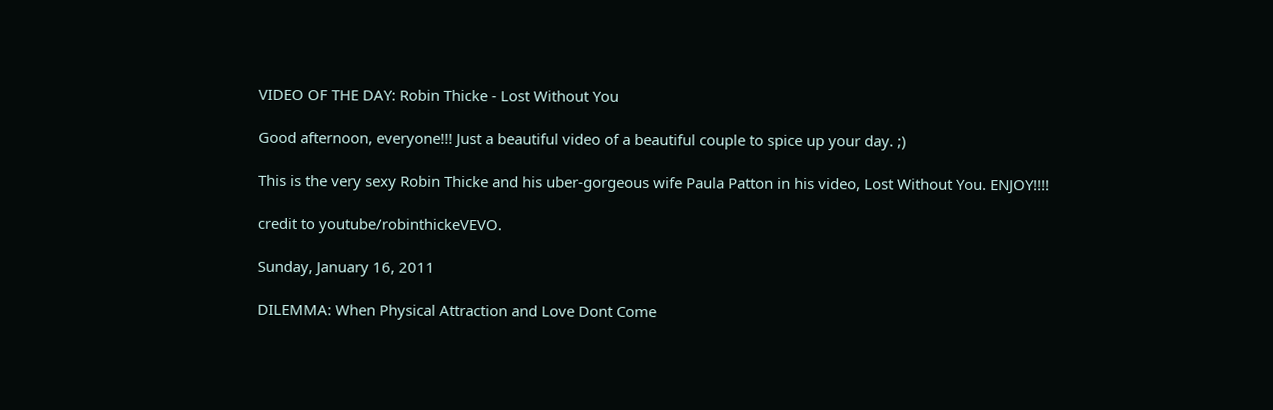VIDEO OF THE DAY: Robin Thicke - Lost Without You

Good afternoon, everyone!!! Just a beautiful video of a beautiful couple to spice up your day. ;)

This is the very sexy Robin Thicke and his uber-gorgeous wife Paula Patton in his video, Lost Without You. ENJOY!!!!

credit to youtube/robinthickeVEVO.

Sunday, January 16, 2011

DILEMMA: When Physical Attraction and Love Dont Come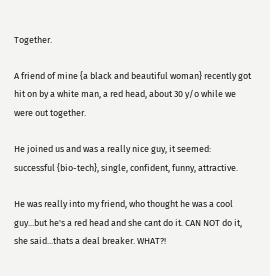Together.

A friend of mine {a black and beautiful woman} recently got hit on by a white man, a red head, about 30 y/o while we were out together.

He joined us and was a really nice guy, it seemed: successful {bio-tech}, single, confident, funny, attractive.

He was really into my friend, who thought he was a cool guy...but he's a red head and she cant do it. CAN NOT do it, she said...thats a deal breaker. WHAT?!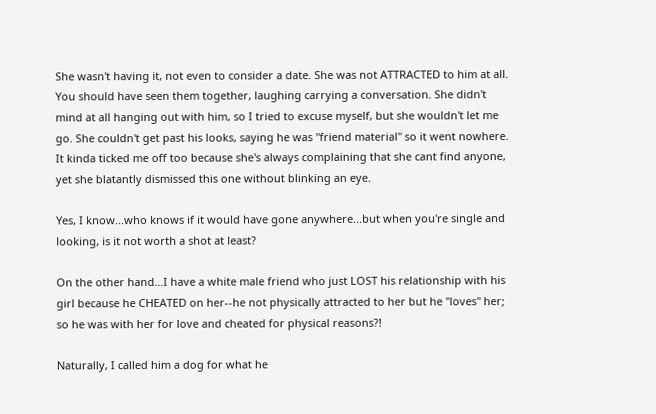She wasn't having it, not even to consider a date. She was not ATTRACTED to him at all. You should have seen them together, laughing carrying a conversation. She didn't mind at all hanging out with him, so I tried to excuse myself, but she wouldn't let me go. She couldn't get past his looks, saying he was "friend material" so it went nowhere. It kinda ticked me off too because she's always complaining that she cant find anyone, yet she blatantly dismissed this one without blinking an eye.

Yes, I know...who knows if it would have gone anywhere...but when you're single and looking, is it not worth a shot at least?

On the other hand...I have a white male friend who just LOST his relationship with his girl because he CHEATED on her--he not physically attracted to her but he "loves" her; so he was with her for love and cheated for physical reasons?!

Naturally, I called him a dog for what he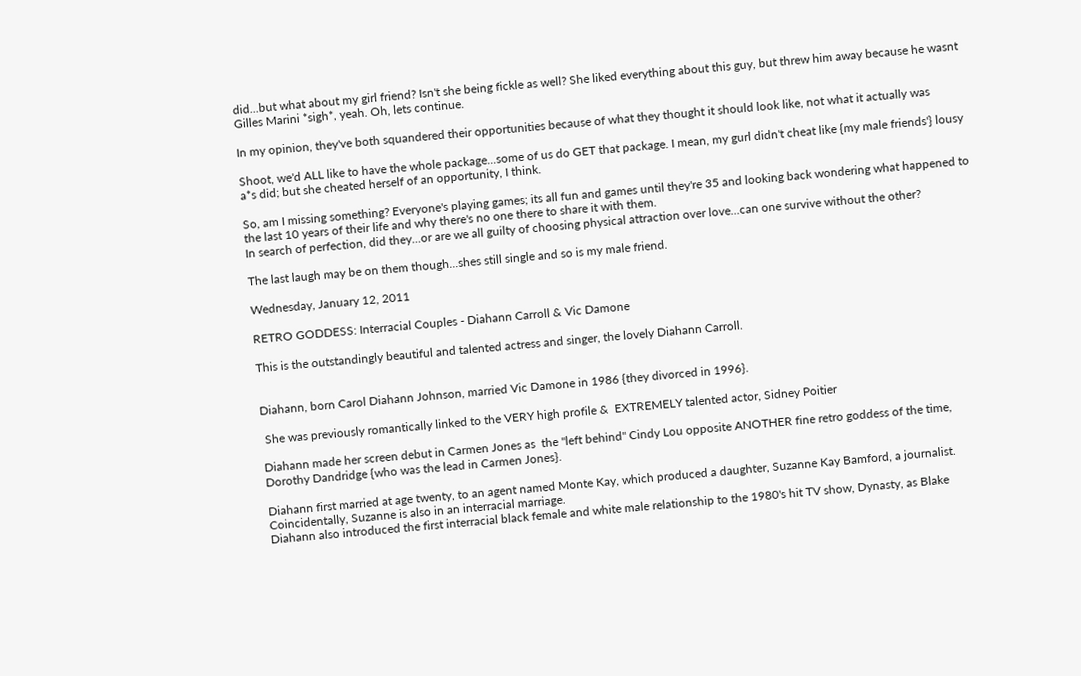did...but what about my girl friend? Isn't she being fickle as well? She liked everything about this guy, but threw him away because he wasnt Gilles Marini *sigh*, yeah. Oh, lets continue.

In my opinion, they've both squandered their opportunities because of what they thought it should look like, not what it actually was

Shoot, we'd ALL like to have the whole package...some of us do GET that package. I mean, my gurl didn't cheat like {my male friends'} lousy a*s did; but she cheated herself of an opportunity, I think.

So, am I missing something? Everyone's playing games; its all fun and games until they're 35 and looking back wondering what happened to the last 10 years of their life and why there's no one there to share it with them.
In search of perfection, did they...or are we all guilty of choosing physical attraction over love...can one survive without the other?

The last laugh may be on them though...shes still single and so is my male friend.

Wednesday, January 12, 2011

RETRO GODDESS: Interracial Couples - Diahann Carroll & Vic Damone

This is the outstandingly beautiful and talented actress and singer, the lovely Diahann Carroll.


Diahann, born Carol Diahann Johnson, married Vic Damone in 1986 {they divorced in 1996}.

 She was previously romantically linked to the VERY high profile &  EXTREMELY talented actor, Sidney Poitier

Diahann made her screen debut in Carmen Jones as  the "left behind" Cindy Lou opposite ANOTHER fine retro goddess of the time, Dorothy Dandridge {who was the lead in Carmen Jones}.

Diahann first married at age twenty, to an agent named Monte Kay, which produced a daughter, Suzanne Kay Bamford, a journalist. Coincidentally, Suzanne is also in an interracial marriage.
Diahann also introduced the first interracial black female and white male relationship to the 1980's hit TV show, Dynasty, as Blake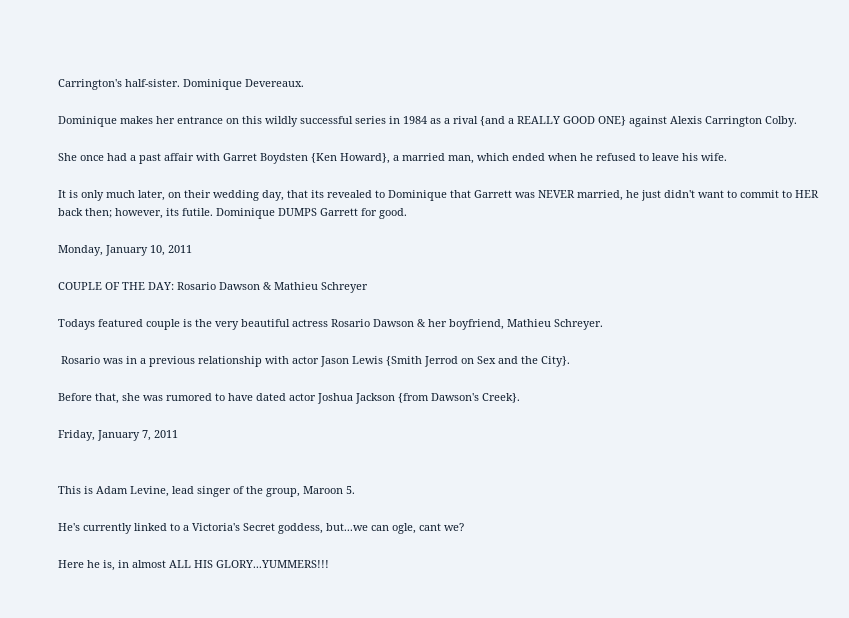Carrington's half-sister. Dominique Devereaux.

Dominique makes her entrance on this wildly successful series in 1984 as a rival {and a REALLY GOOD ONE} against Alexis Carrington Colby.

She once had a past affair with Garret Boydsten {Ken Howard}, a married man, which ended when he refused to leave his wife.

It is only much later, on their wedding day, that its revealed to Dominique that Garrett was NEVER married, he just didn't want to commit to HER back then; however, its futile. Dominique DUMPS Garrett for good.

Monday, January 10, 2011

COUPLE OF THE DAY: Rosario Dawson & Mathieu Schreyer

Todays featured couple is the very beautiful actress Rosario Dawson & her boyfriend, Mathieu Schreyer.

 Rosario was in a previous relationship with actor Jason Lewis {Smith Jerrod on Sex and the City}.

Before that, she was rumored to have dated actor Joshua Jackson {from Dawson's Creek}.

Friday, January 7, 2011


This is Adam Levine, lead singer of the group, Maroon 5.

He's currently linked to a Victoria's Secret goddess, but...we can ogle, cant we?

Here he is, in almost ALL HIS GLORY...YUMMERS!!!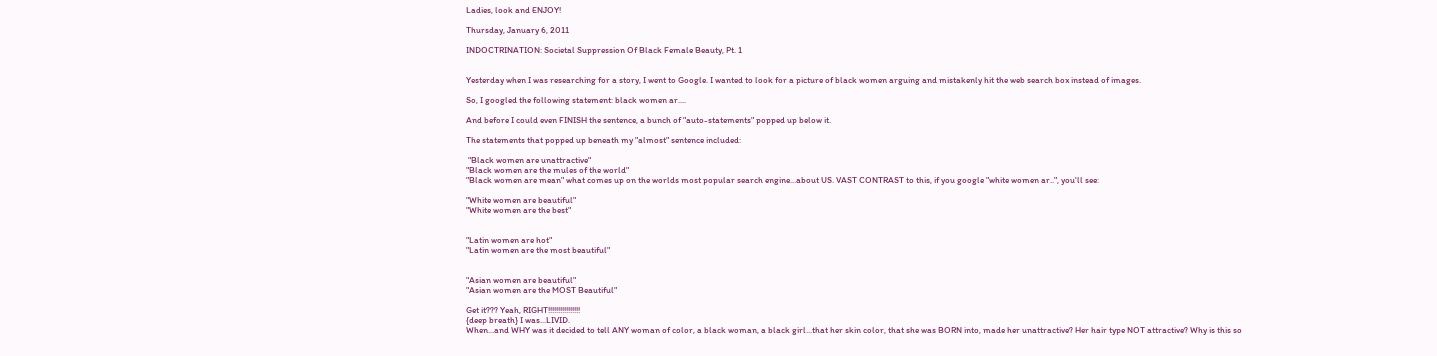Ladies, look and ENJOY!

Thursday, January 6, 2011

INDOCTRINATION: Societal Suppression Of Black Female Beauty, Pt. 1


Yesterday when I was researching for a story, I went to Google. I wanted to look for a picture of black women arguing and mistakenly hit the web search box instead of images.

So, I googled the following statement: black women ar....

And before I could even FINISH the sentence, a bunch of "auto-statements" popped up below it.

The statements that popped up beneath my "almost" sentence included:

 "Black women are unattractive"
"Black women are the mules of the world"
"Black women are mean" what comes up on the worlds most popular search engine...about US. VAST CONTRAST to this, if you google "white women ar..", you'll see:

"White women are beautiful"
"White women are the best"


"Latin women are hot"
"Latin women are the most beautiful"


"Asian women are beautiful"
"Asian women are the MOST Beautiful"

Get it??? Yeah, RIGHT!!!!!!!!!!!!!!!!
{deep breath} I was...LIVID.
When...and WHY was it decided to tell ANY woman of color, a black woman, a black girl...that her skin color, that she was BORN into, made her unattractive? Her hair type NOT attractive? Why is this so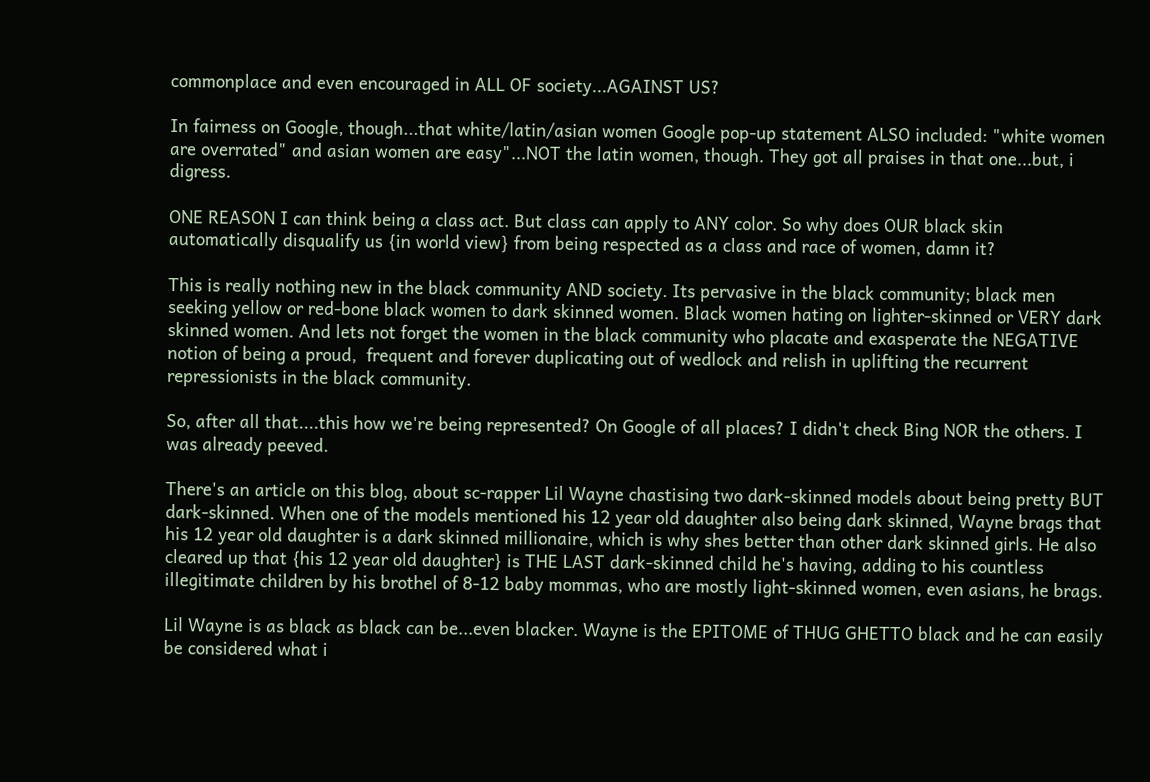commonplace and even encouraged in ALL OF society...AGAINST US?

In fairness on Google, though...that white/latin/asian women Google pop-up statement ALSO included: "white women are overrated" and asian women are easy"...NOT the latin women, though. They got all praises in that one...but, i digress.

ONE REASON I can think being a class act. But class can apply to ANY color. So why does OUR black skin automatically disqualify us {in world view} from being respected as a class and race of women, damn it?

This is really nothing new in the black community AND society. Its pervasive in the black community; black men seeking yellow or red-bone black women to dark skinned women. Black women hating on lighter-skinned or VERY dark skinned women. And lets not forget the women in the black community who placate and exasperate the NEGATIVE notion of being a proud,  frequent and forever duplicating out of wedlock and relish in uplifting the recurrent repressionists in the black community.

So, after all that....this how we're being represented? On Google of all places? I didn't check Bing NOR the others. I was already peeved.

There's an article on this blog, about sc-rapper Lil Wayne chastising two dark-skinned models about being pretty BUT dark-skinned. When one of the models mentioned his 12 year old daughter also being dark skinned, Wayne brags that his 12 year old daughter is a dark skinned millionaire, which is why shes better than other dark skinned girls. He also cleared up that {his 12 year old daughter} is THE LAST dark-skinned child he's having, adding to his countless illegitimate children by his brothel of 8-12 baby mommas, who are mostly light-skinned women, even asians, he brags.

Lil Wayne is as black as black can be...even blacker. Wayne is the EPITOME of THUG GHETTO black and he can easily be considered what i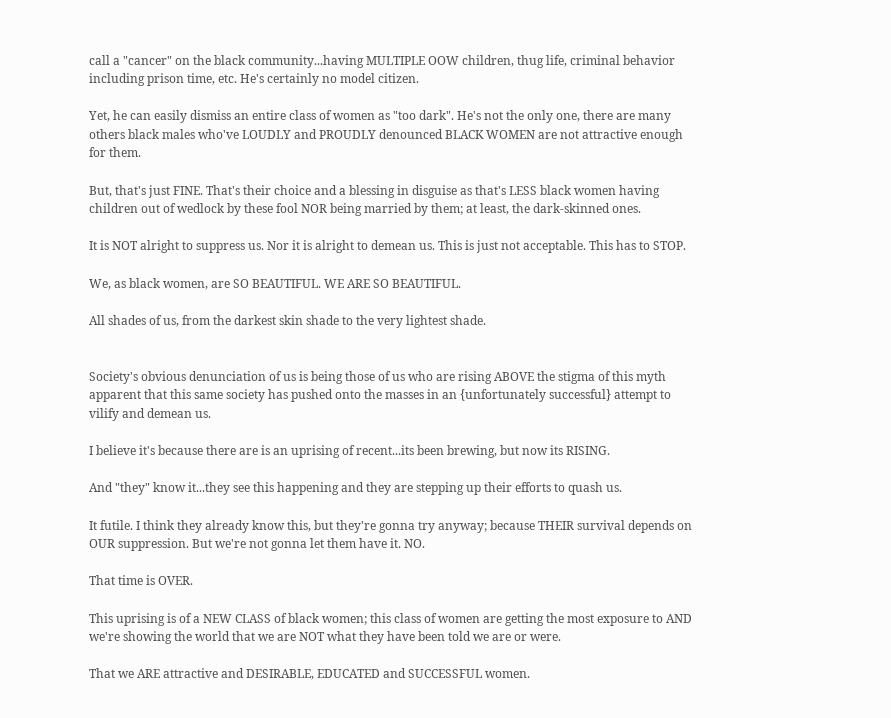call a "cancer" on the black community...having MULTIPLE OOW children, thug life, criminal behavior including prison time, etc. He's certainly no model citizen.

Yet, he can easily dismiss an entire class of women as "too dark". He's not the only one, there are many others black males who've LOUDLY and PROUDLY denounced BLACK WOMEN are not attractive enough for them.

But, that's just FINE. That's their choice and a blessing in disguise as that's LESS black women having children out of wedlock by these fool NOR being married by them; at least, the dark-skinned ones.

It is NOT alright to suppress us. Nor it is alright to demean us. This is just not acceptable. This has to STOP.

We, as black women, are SO BEAUTIFUL. WE ARE SO BEAUTIFUL.

All shades of us, from the darkest skin shade to the very lightest shade.


Society's obvious denunciation of us is being those of us who are rising ABOVE the stigma of this myth apparent that this same society has pushed onto the masses in an {unfortunately successful} attempt to vilify and demean us.

I believe it's because there are is an uprising of recent...its been brewing, but now its RISING.

And "they" know it...they see this happening and they are stepping up their efforts to quash us.

It futile. I think they already know this, but they're gonna try anyway; because THEIR survival depends on OUR suppression. But we're not gonna let them have it. NO.

That time is OVER.

This uprising is of a NEW CLASS of black women; this class of women are getting the most exposure to AND we're showing the world that we are NOT what they have been told we are or were.

That we ARE attractive and DESIRABLE, EDUCATED and SUCCESSFUL women.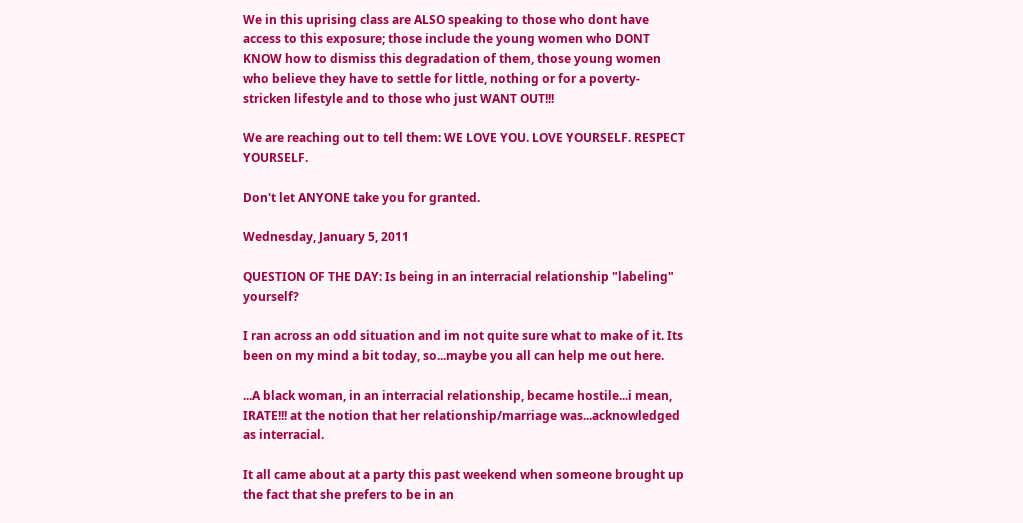We in this uprising class are ALSO speaking to those who dont have access to this exposure; those include the young women who DONT KNOW how to dismiss this degradation of them, those young women who believe they have to settle for little, nothing or for a poverty-stricken lifestyle and to those who just WANT OUT!!!

We are reaching out to tell them: WE LOVE YOU. LOVE YOURSELF. RESPECT YOURSELF.

Don't let ANYONE take you for granted.

Wednesday, January 5, 2011

QUESTION OF THE DAY: Is being in an interracial relationship "labeling" yourself?

I ran across an odd situation and im not quite sure what to make of it. Its been on my mind a bit today, so...maybe you all can help me out here.

...A black woman, in an interracial relationship, became hostile...i mean, IRATE!!! at the notion that her relationship/marriage was...acknowledged as interracial.

It all came about at a party this past weekend when someone brought up the fact that she prefers to be in an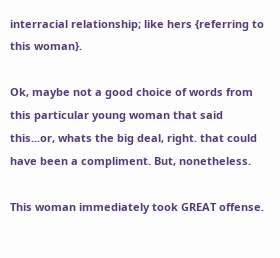interracial relationship; like hers {referring to this woman}.

Ok, maybe not a good choice of words from this particular young woman that said this...or, whats the big deal, right. that could have been a compliment. But, nonetheless.

This woman immediately took GREAT offense.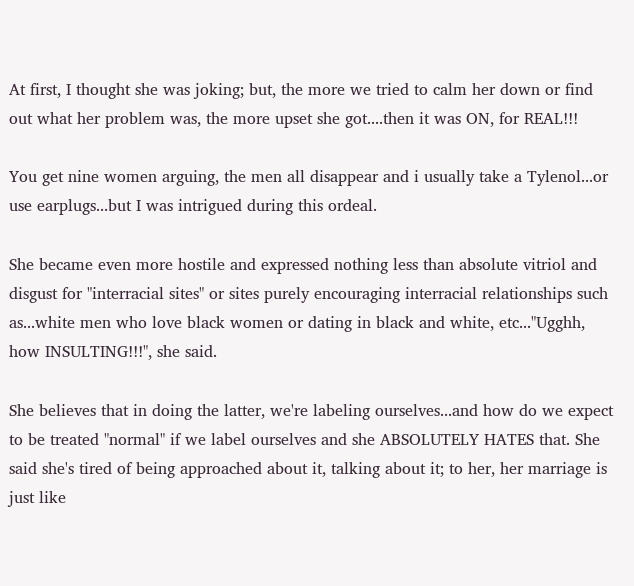At first, I thought she was joking; but, the more we tried to calm her down or find out what her problem was, the more upset she got....then it was ON, for REAL!!!

You get nine women arguing, the men all disappear and i usually take a Tylenol...or use earplugs...but I was intrigued during this ordeal.

She became even more hostile and expressed nothing less than absolute vitriol and disgust for "interracial sites" or sites purely encouraging interracial relationships such as...white men who love black women or dating in black and white, etc..."Ugghh, how INSULTING!!!", she said.

She believes that in doing the latter, we're labeling ourselves...and how do we expect to be treated "normal" if we label ourselves and she ABSOLUTELY HATES that. She said she's tired of being approached about it, talking about it; to her, her marriage is just like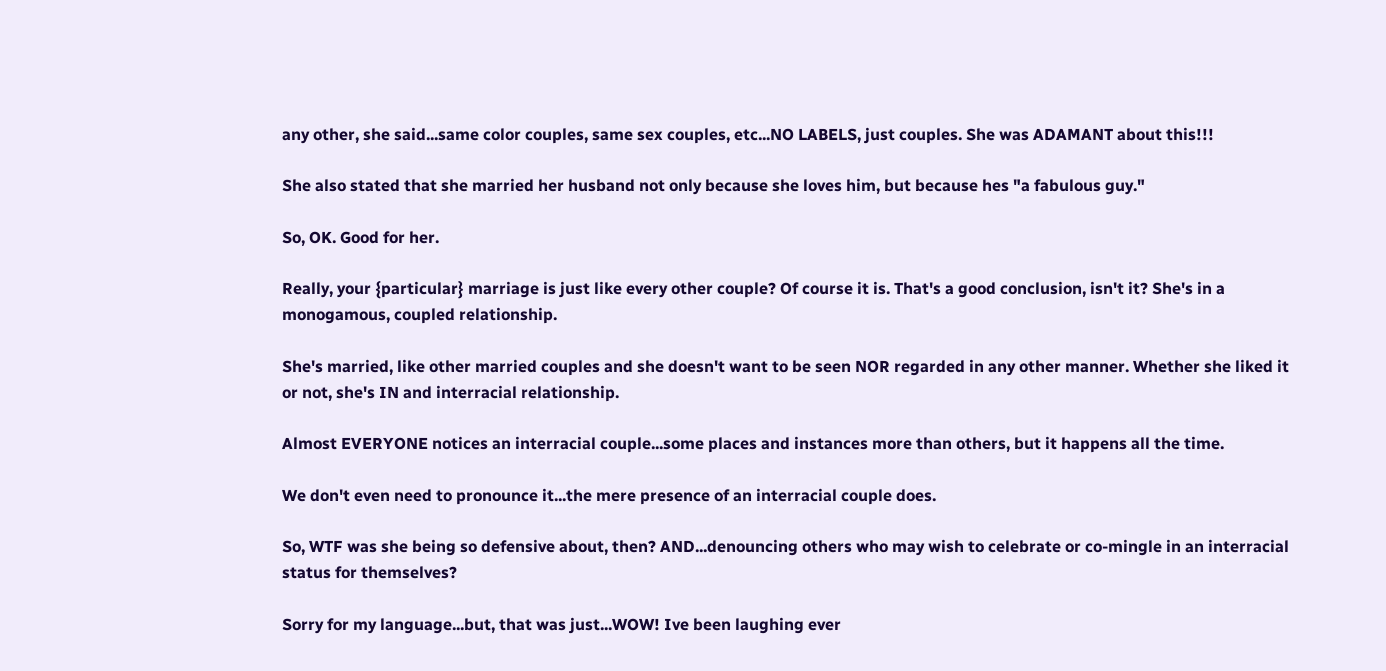any other, she said...same color couples, same sex couples, etc...NO LABELS, just couples. She was ADAMANT about this!!!

She also stated that she married her husband not only because she loves him, but because hes "a fabulous guy."

So, OK. Good for her.

Really, your {particular} marriage is just like every other couple? Of course it is. That's a good conclusion, isn't it? She's in a monogamous, coupled relationship.

She's married, like other married couples and she doesn't want to be seen NOR regarded in any other manner. Whether she liked it or not, she's IN and interracial relationship.

Almost EVERYONE notices an interracial couple...some places and instances more than others, but it happens all the time.

We don't even need to pronounce it...the mere presence of an interracial couple does.

So, WTF was she being so defensive about, then? AND...denouncing others who may wish to celebrate or co-mingle in an interracial status for themselves?

Sorry for my language...but, that was just...WOW! Ive been laughing ever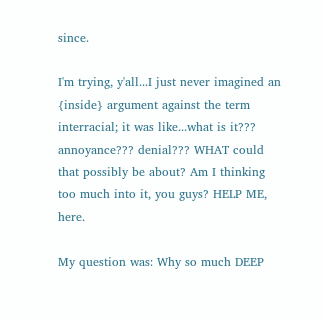since.

I'm trying, y'all...I just never imagined an {inside} argument against the term interracial; it was like...what is it??? annoyance??? denial??? WHAT could that possibly be about? Am I thinking too much into it, you guys? HELP ME, here.

My question was: Why so much DEEP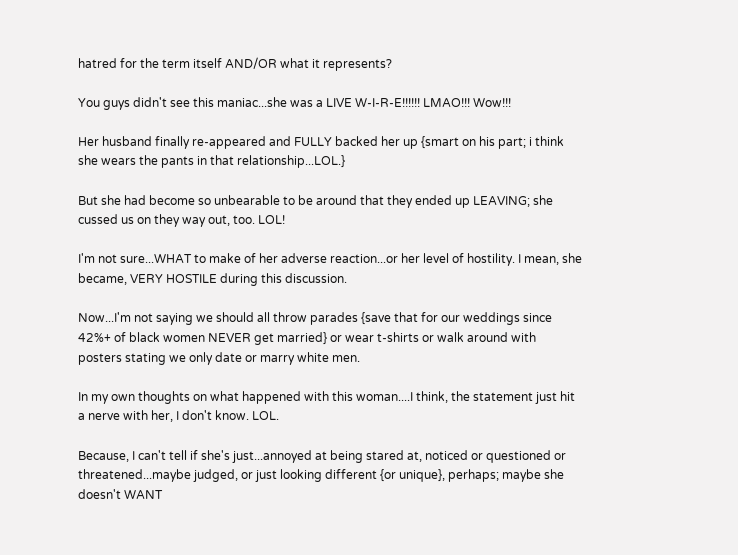hatred for the term itself AND/OR what it represents?

You guys didn't see this maniac...she was a LIVE W-I-R-E!!!!!! LMAO!!! Wow!!!

Her husband finally re-appeared and FULLY backed her up {smart on his part; i think she wears the pants in that relationship...LOL.}

But she had become so unbearable to be around that they ended up LEAVING; she cussed us on they way out, too. LOL!

I'm not sure...WHAT to make of her adverse reaction...or her level of hostility. I mean, she became, VERY HOSTILE during this discussion.

Now...I'm not saying we should all throw parades {save that for our weddings since 42%+ of black women NEVER get married} or wear t-shirts or walk around with posters stating we only date or marry white men.

In my own thoughts on what happened with this woman....I think, the statement just hit a nerve with her, I don't know. LOL.

Because, I can't tell if she's just...annoyed at being stared at, noticed or questioned or threatened...maybe judged, or just looking different {or unique}, perhaps; maybe she doesn't WANT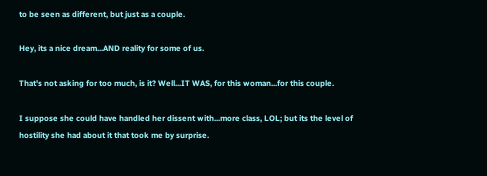to be seen as different, but just as a couple.

Hey, its a nice dream...AND reality for some of us.

That's not asking for too much, is it? Well...IT WAS, for this woman...for this couple.

I suppose she could have handled her dissent with...more class, LOL; but its the level of hostility she had about it that took me by surprise.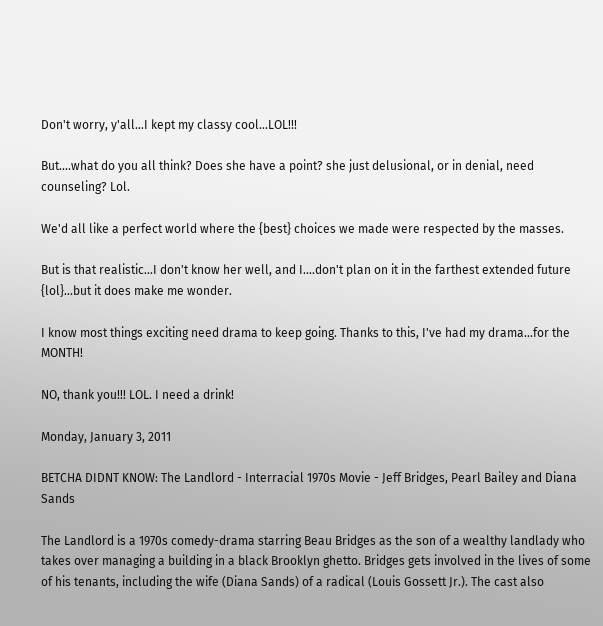Don't worry, y'all...I kept my classy cool...LOL!!!

But....what do you all think? Does she have a point? she just delusional, or in denial, need counseling? Lol.

We'd all like a perfect world where the {best} choices we made were respected by the masses.

But is that realistic...I don't know her well, and I....don't plan on it in the farthest extended future {lol}...but it does make me wonder.

I know most things exciting need drama to keep going. Thanks to this, I've had my drama...for the MONTH!

NO, thank you!!! LOL. I need a drink!

Monday, January 3, 2011

BETCHA DIDNT KNOW: The Landlord - Interracial 1970s Movie - Jeff Bridges, Pearl Bailey and Diana Sands

The Landlord is a 1970s comedy-drama starring Beau Bridges as the son of a wealthy landlady who takes over managing a building in a black Brooklyn ghetto. Bridges gets involved in the lives of some of his tenants, including the wife (Diana Sands) of a radical (Louis Gossett Jr.). The cast also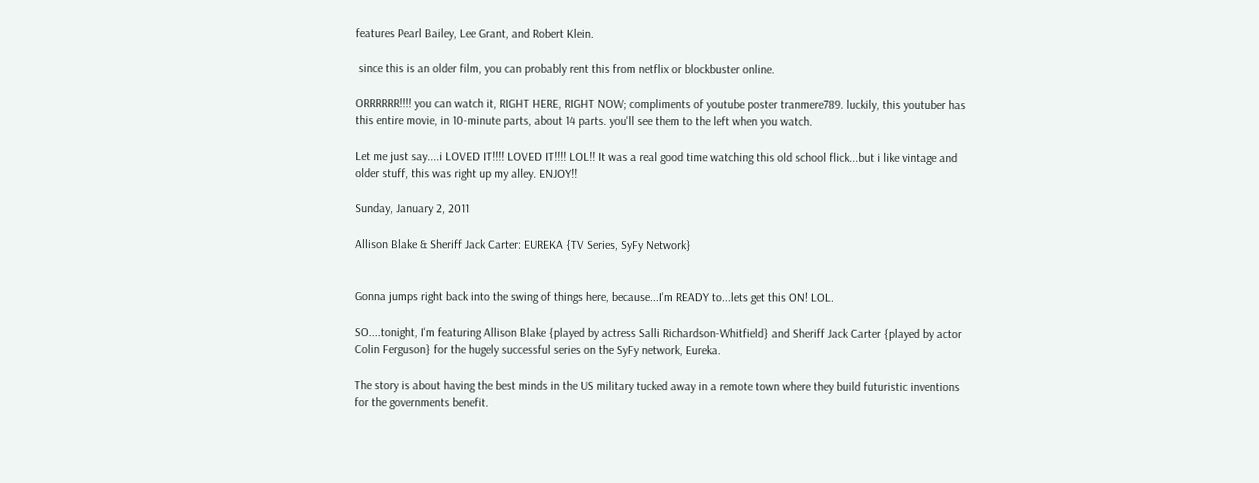features Pearl Bailey, Lee Grant, and Robert Klein.

 since this is an older film, you can probably rent this from netflix or blockbuster online.

ORRRRRR!!!! you can watch it, RIGHT HERE, RIGHT NOW; compliments of youtube poster tranmere789. luckily, this youtuber has this entire movie, in 10-minute parts, about 14 parts. you'll see them to the left when you watch.

Let me just say....i LOVED IT!!!! LOVED IT!!!! LOL!! It was a real good time watching this old school flick...but i like vintage and older stuff, this was right up my alley. ENJOY!!

Sunday, January 2, 2011

Allison Blake & Sheriff Jack Carter: EUREKA {TV Series, SyFy Network}


Gonna jumps right back into the swing of things here, because...I'm READY to...lets get this ON! LOL.

SO....tonight, I'm featuring Allison Blake {played by actress Salli Richardson-Whitfield} and Sheriff Jack Carter {played by actor Colin Ferguson} for the hugely successful series on the SyFy network, Eureka.

The story is about having the best minds in the US military tucked away in a remote town where they build futuristic inventions for the governments benefit.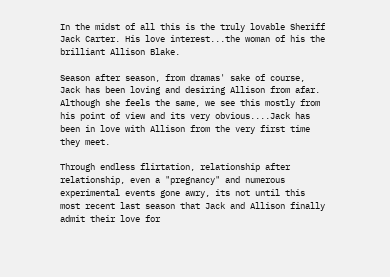In the midst of all this is the truly lovable Sheriff Jack Carter. His love interest...the woman of his the brilliant Allison Blake.

Season after season, from dramas' sake of course, Jack has been loving and desiring Allison from afar. Although she feels the same, we see this mostly from his point of view and its very obvious....Jack has been in love with Allison from the very first time they meet.

Through endless flirtation, relationship after relationship, even a "pregnancy" and numerous experimental events gone awry, its not until this most recent last season that Jack and Allison finally admit their love for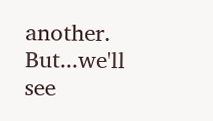another. But...we'll see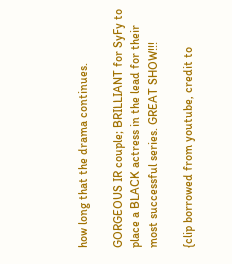how long that the drama continues.

GORGEOUS IR couple; BRILLIANT for SyFy to place a BLACK actress in the lead for their most successful series. GREAT SHOW!!!

{clip borrowed from youtube, credit to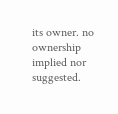its owner. no ownership implied nor suggested.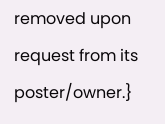removed upon request from its poster/owner.}